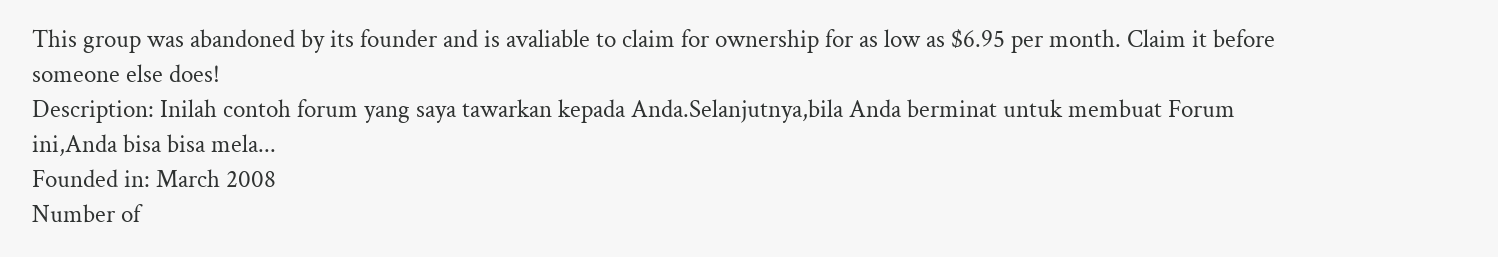This group was abandoned by its founder and is avaliable to claim for ownership for as low as $6.95 per month. Claim it before someone else does!
Description: Inilah contoh forum yang saya tawarkan kepada Anda.Selanjutnya,bila Anda berminat untuk membuat Forum ini,Anda bisa bisa mela...
Founded in: March 2008
Number of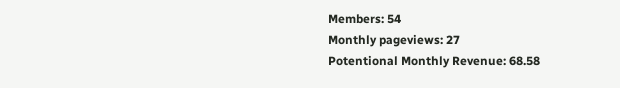Members: 54
Monthly pageviews: 27
Potentional Monthly Revenue: 68.58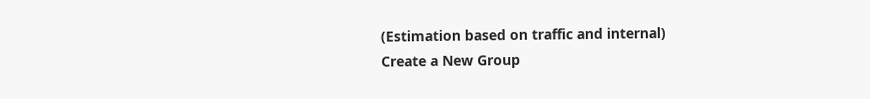(Estimation based on traffic and internal)
Create a New Group